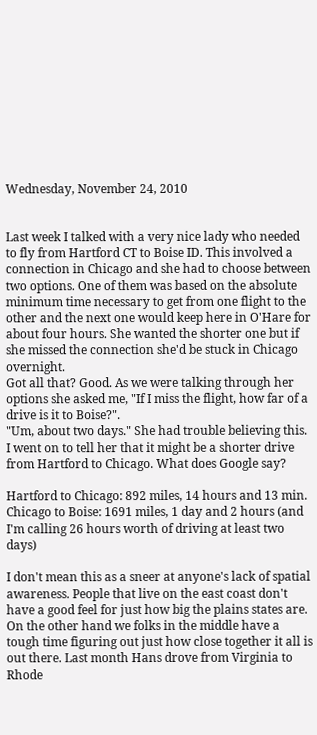Wednesday, November 24, 2010


Last week I talked with a very nice lady who needed to fly from Hartford CT to Boise ID. This involved a connection in Chicago and she had to choose between two options. One of them was based on the absolute minimum time necessary to get from one flight to the other and the next one would keep here in O'Hare for about four hours. She wanted the shorter one but if she missed the connection she'd be stuck in Chicago overnight.
Got all that? Good. As we were talking through her options she asked me, "If I miss the flight, how far of a drive is it to Boise?".
"Um, about two days." She had trouble believing this. I went on to tell her that it might be a shorter drive from Hartford to Chicago. What does Google say?

Hartford to Chicago: 892 miles, 14 hours and 13 min.
Chicago to Boise: 1691 miles, 1 day and 2 hours (and I'm calling 26 hours worth of driving at least two days)

I don't mean this as a sneer at anyone's lack of spatial awareness. People that live on the east coast don't have a good feel for just how big the plains states are. On the other hand we folks in the middle have a tough time figuring out just how close together it all is out there. Last month Hans drove from Virginia to Rhode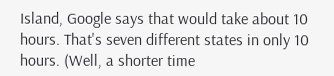Island, Google says that would take about 10 hours. That's seven different states in only 10 hours. (Well, a shorter time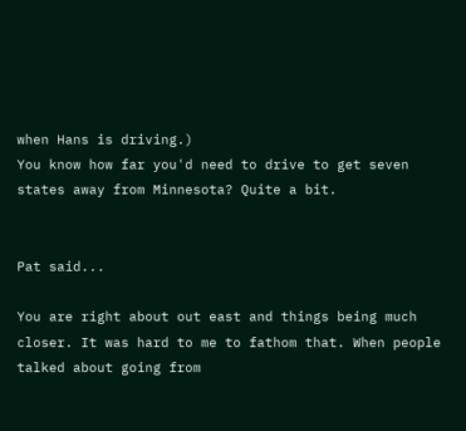when Hans is driving.)
You know how far you'd need to drive to get seven states away from Minnesota? Quite a bit.


Pat said...

You are right about out east and things being much closer. It was hard to me to fathom that. When people talked about going from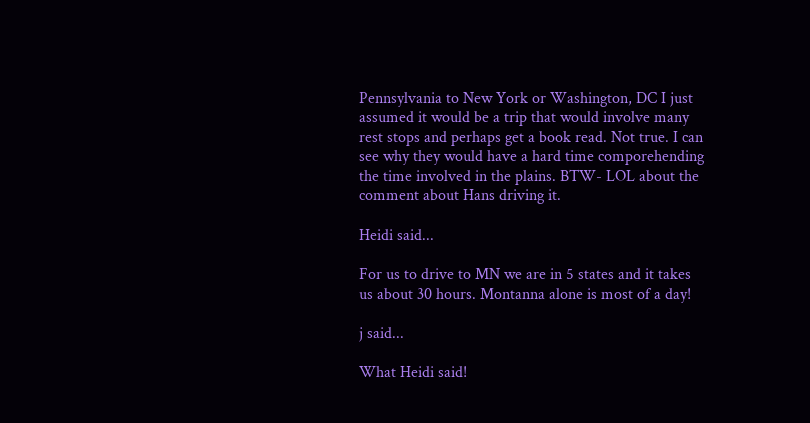Pennsylvania to New York or Washington, DC I just assumed it would be a trip that would involve many rest stops and perhaps get a book read. Not true. I can see why they would have a hard time comporehending the time involved in the plains. BTW- LOL about the comment about Hans driving it.

Heidi said...

For us to drive to MN we are in 5 states and it takes us about 30 hours. Montanna alone is most of a day!

j said...

What Heidi said!